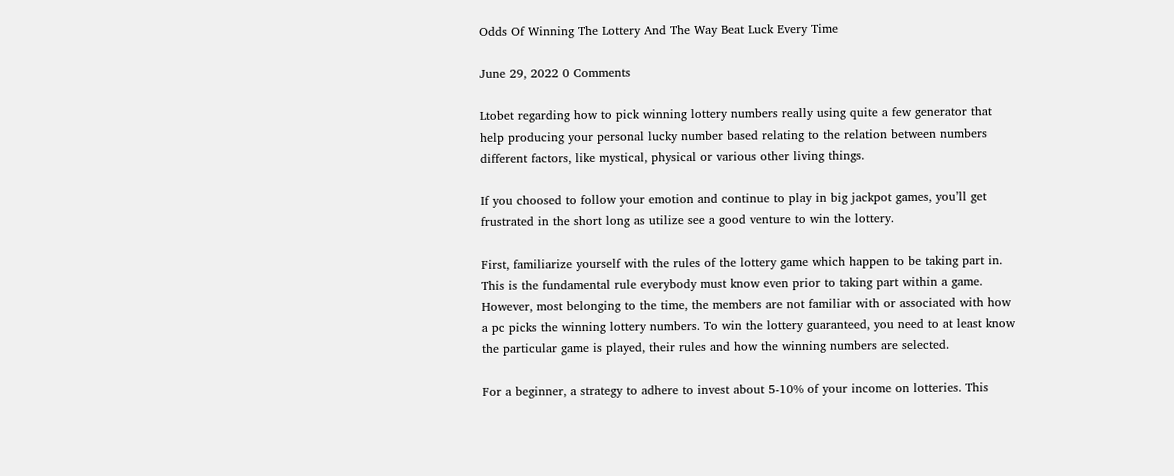Odds Of Winning The Lottery And The Way Beat Luck Every Time

June 29, 2022 0 Comments

Ltobet regarding how to pick winning lottery numbers really using quite a few generator that help producing your personal lucky number based relating to the relation between numbers different factors, like mystical, physical or various other living things.

If you choosed to follow your emotion and continue to play in big jackpot games, you’ll get frustrated in the short long as utilize see a good venture to win the lottery.

First, familiarize yourself with the rules of the lottery game which happen to be taking part in. This is the fundamental rule everybody must know even prior to taking part within a game. However, most belonging to the time, the members are not familiar with or associated with how a pc picks the winning lottery numbers. To win the lottery guaranteed, you need to at least know the particular game is played, their rules and how the winning numbers are selected.

For a beginner, a strategy to adhere to invest about 5-10% of your income on lotteries. This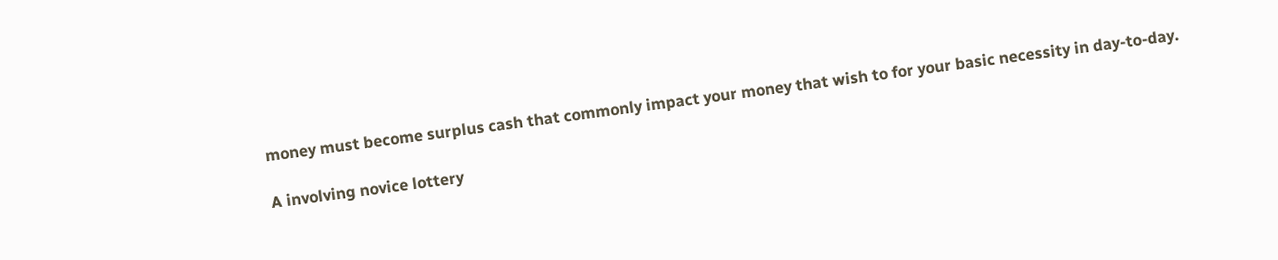money must become surplus cash that commonly impact your money that wish to for your basic necessity in day-to-day.

A involving novice lottery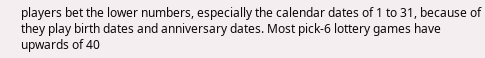players bet the lower numbers, especially the calendar dates of 1 to 31, because of they play birth dates and anniversary dates. Most pick-6 lottery games have upwards of 40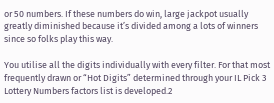or 50 numbers. If these numbers do win, large jackpot usually greatly diminished because it’s divided among a lots of winners since so folks play this way.

You utilise all the digits individually with every filter. For that most frequently drawn or “Hot Digits” determined through your IL Pick 3 Lottery Numbers factors list is developed.2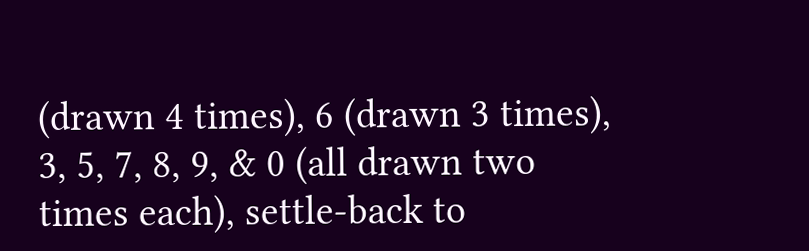(drawn 4 times), 6 (drawn 3 times), 3, 5, 7, 8, 9, & 0 (all drawn two times each), settle-back to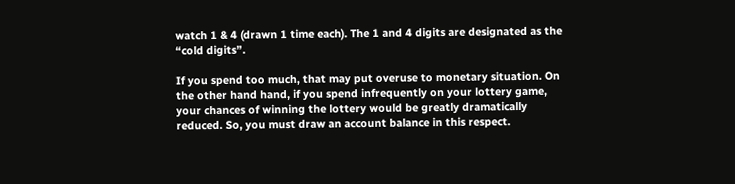watch 1 & 4 (drawn 1 time each). The 1 and 4 digits are designated as the “cold digits”.

If you spend too much, that may put overuse to monetary situation. On the other hand hand, if you spend infrequently on your lottery game, your chances of winning the lottery would be greatly dramatically reduced. So, you must draw an account balance in this respect.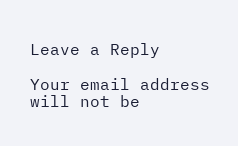Leave a Reply

Your email address will not be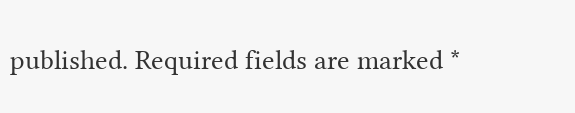published. Required fields are marked *